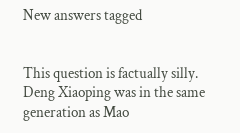New answers tagged


This question is factually silly. Deng Xiaoping was in the same generation as Mao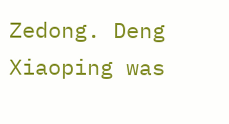Zedong. Deng Xiaoping was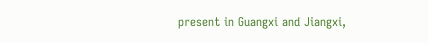present in Guangxi and Jiangxi,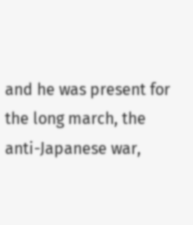and he was present for the long march, the anti-Japanese war,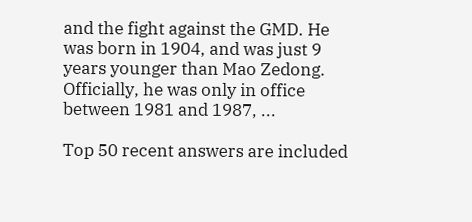and the fight against the GMD. He was born in 1904, and was just 9 years younger than Mao Zedong. Officially, he was only in office between 1981 and 1987, ...

Top 50 recent answers are included